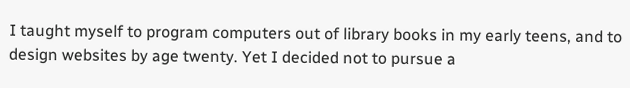I taught myself to program computers out of library books in my early teens, and to design websites by age twenty. Yet I decided not to pursue a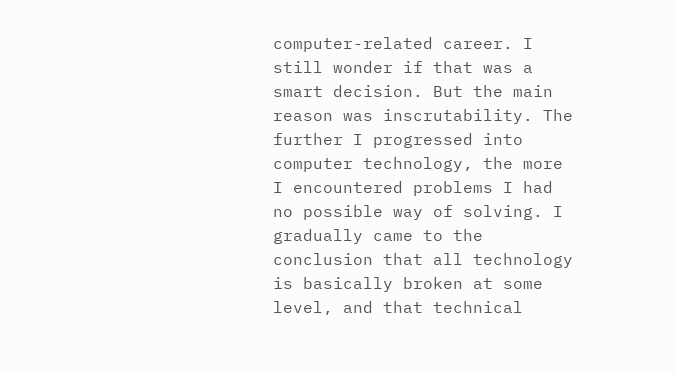computer-related career. I still wonder if that was a smart decision. But the main reason was inscrutability. The further I progressed into computer technology, the more I encountered problems I had no possible way of solving. I gradually came to the conclusion that all technology is basically broken at some level, and that technical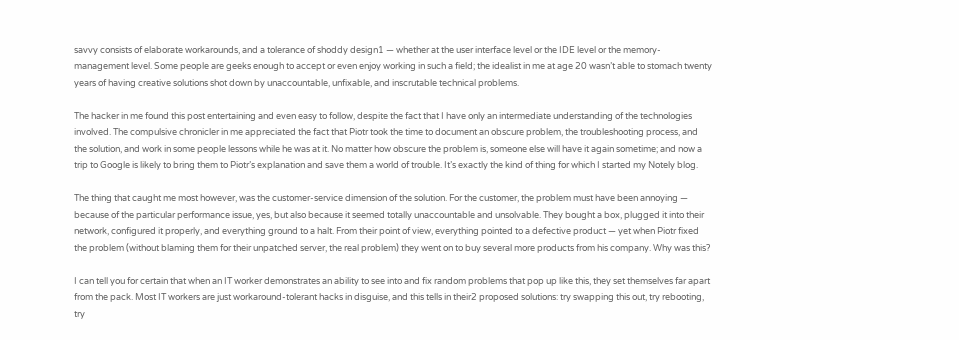savvy consists of elaborate workarounds, and a tolerance of shoddy design1 — whether at the user interface level or the IDE level or the memory-management level. Some people are geeks enough to accept or even enjoy working in such a field; the idealist in me at age 20 wasn’t able to stomach twenty years of having creative solutions shot down by unaccountable, unfixable, and inscrutable technical problems.

The hacker in me found this post entertaining and even easy to follow, despite the fact that I have only an intermediate understanding of the technologies involved. The compulsive chronicler in me appreciated the fact that Piotr took the time to document an obscure problem, the troubleshooting process, and the solution, and work in some people lessons while he was at it. No matter how obscure the problem is, someone else will have it again sometime; and now a trip to Google is likely to bring them to Piotr’s explanation and save them a world of trouble. It’s exactly the kind of thing for which I started my Notely blog.

The thing that caught me most however, was the customer-service dimension of the solution. For the customer, the problem must have been annoying — because of the particular performance issue, yes, but also because it seemed totally unaccountable and unsolvable. They bought a box, plugged it into their network, configured it properly, and everything ground to a halt. From their point of view, everything pointed to a defective product — yet when Piotr fixed the problem (without blaming them for their unpatched server, the real problem) they went on to buy several more products from his company. Why was this?

I can tell you for certain that when an IT worker demonstrates an ability to see into and fix random problems that pop up like this, they set themselves far apart from the pack. Most IT workers are just workaround-tolerant hacks in disguise, and this tells in their2 proposed solutions: try swapping this out, try rebooting, try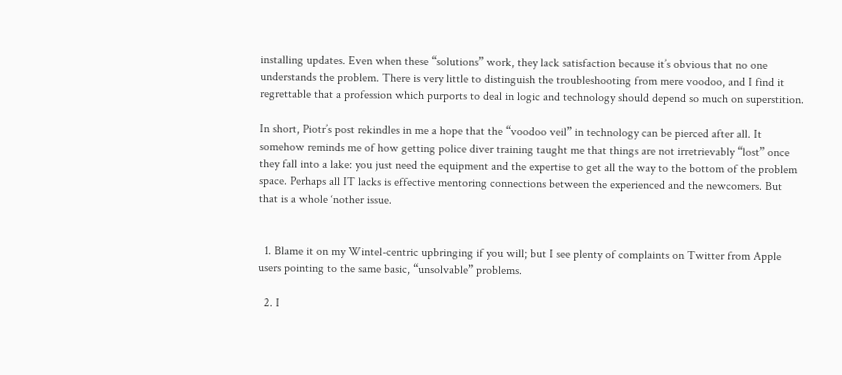installing updates. Even when these “solutions” work, they lack satisfaction because it’s obvious that no one understands the problem. There is very little to distinguish the troubleshooting from mere voodoo, and I find it regrettable that a profession which purports to deal in logic and technology should depend so much on superstition.

In short, Piotr’s post rekindles in me a hope that the “voodoo veil” in technology can be pierced after all. It somehow reminds me of how getting police diver training taught me that things are not irretrievably “lost” once they fall into a lake: you just need the equipment and the expertise to get all the way to the bottom of the problem space. Perhaps all IT lacks is effective mentoring connections between the experienced and the newcomers. But that is a whole ‘nother issue.


  1. Blame it on my Wintel-centric upbringing if you will; but I see plenty of complaints on Twitter from Apple users pointing to the same basic, “unsolvable” problems.

  2. I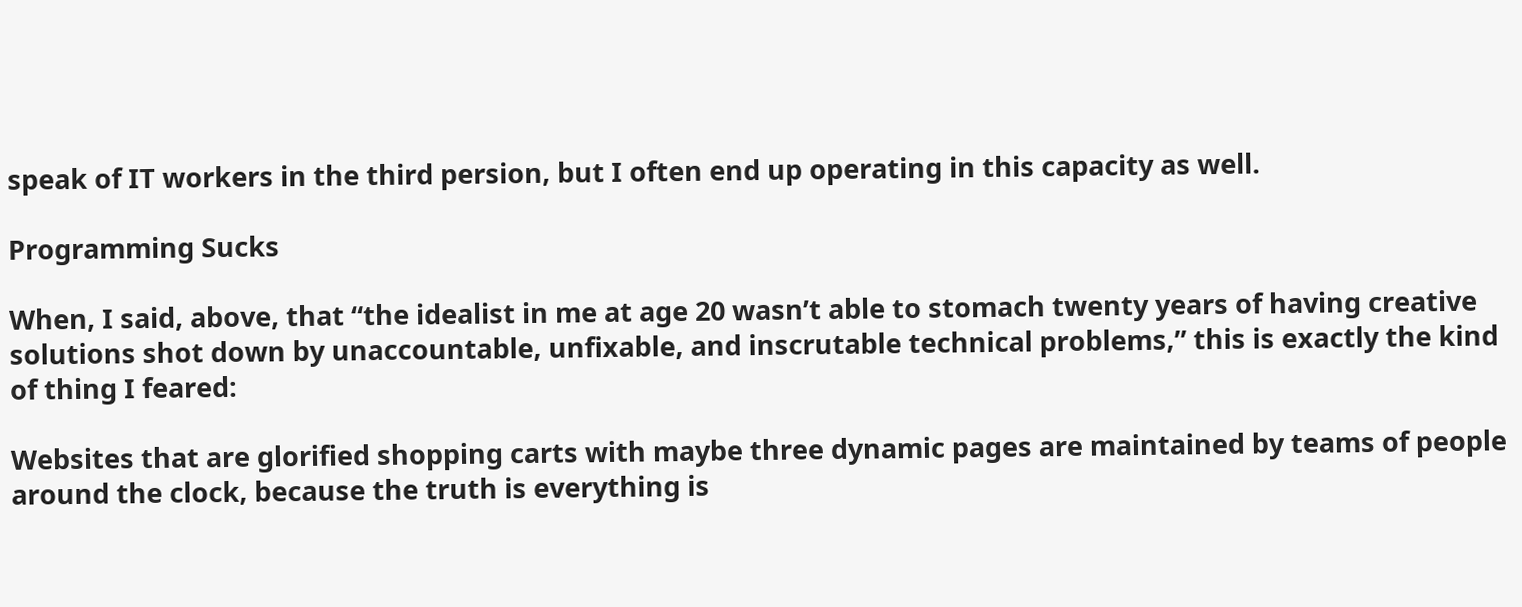speak of IT workers in the third persion, but I often end up operating in this capacity as well.

Programming Sucks

When, I said, above, that “the idealist in me at age 20 wasn’t able to stomach twenty years of having creative solutions shot down by unaccountable, unfixable, and inscrutable technical problems,” this is exactly the kind of thing I feared:

Websites that are glorified shopping carts with maybe three dynamic pages are maintained by teams of people around the clock, because the truth is everything is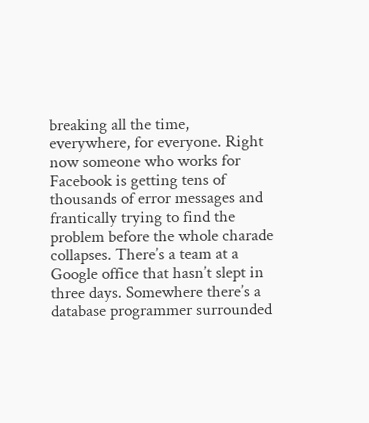breaking all the time, everywhere, for everyone. Right now someone who works for Facebook is getting tens of thousands of error messages and frantically trying to find the problem before the whole charade collapses. There’s a team at a Google office that hasn’t slept in three days. Somewhere there’s a database programmer surrounded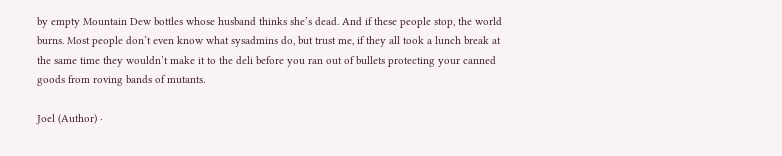by empty Mountain Dew bottles whose husband thinks she’s dead. And if these people stop, the world burns. Most people don’t even know what sysadmins do, but trust me, if they all took a lunch break at the same time they wouldn’t make it to the deli before you ran out of bullets protecting your canned goods from roving bands of mutants.

Joel (Author) ·